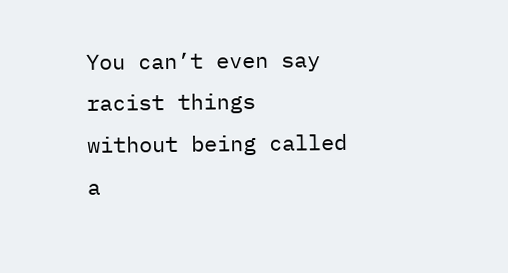You can’t even say racist things without being called a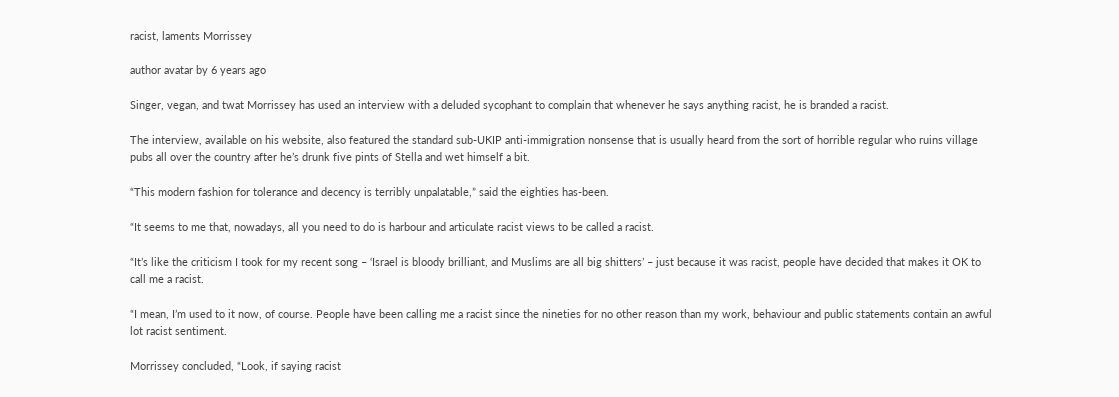racist, laments Morrissey

author avatar by 6 years ago

Singer, vegan, and twat Morrissey has used an interview with a deluded sycophant to complain that whenever he says anything racist, he is branded a racist.

The interview, available on his website, also featured the standard sub-UKIP anti-immigration nonsense that is usually heard from the sort of horrible regular who ruins village pubs all over the country after he’s drunk five pints of Stella and wet himself a bit.

“This modern fashion for tolerance and decency is terribly unpalatable,” said the eighties has-been.

“It seems to me that, nowadays, all you need to do is harbour and articulate racist views to be called a racist.

“It’s like the criticism I took for my recent song – ‘Israel is bloody brilliant, and Muslims are all big shitters’ – just because it was racist, people have decided that makes it OK to call me a racist.

“I mean, I’m used to it now, of course. People have been calling me a racist since the nineties for no other reason than my work, behaviour and public statements contain an awful lot racist sentiment.

Morrissey concluded, “Look, if saying racist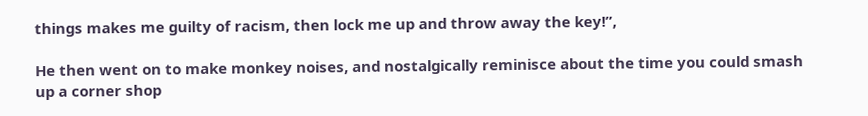things makes me guilty of racism, then lock me up and throw away the key!”,

He then went on to make monkey noises, and nostalgically reminisce about the time you could smash up a corner shop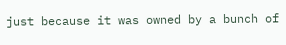just because it was owned by a bunch of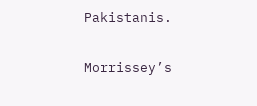Pakistanis.

Morrissey’s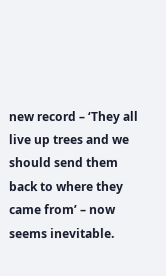new record – ‘They all live up trees and we should send them back to where they came from’ – now seems inevitable.